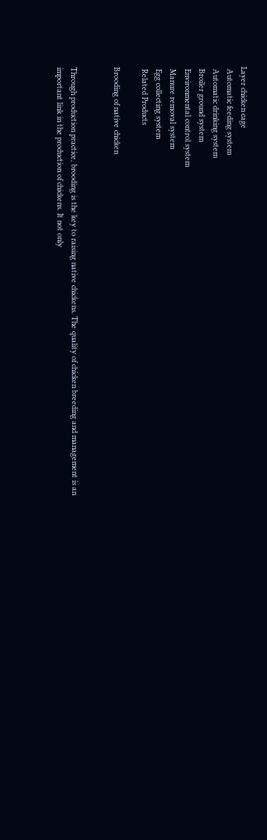Layer chicken cage
 Automatic feeding system
 Automatic drinking system
 Broiler ground system
 Environmental control system
 Manure removal system
 Egg collecting system
 Related Products

Brooding of native chicken


Through production practice, brooding is the key to raising native chickens. The quality of chicken breeding and management is an important link in the production of chickens. It not only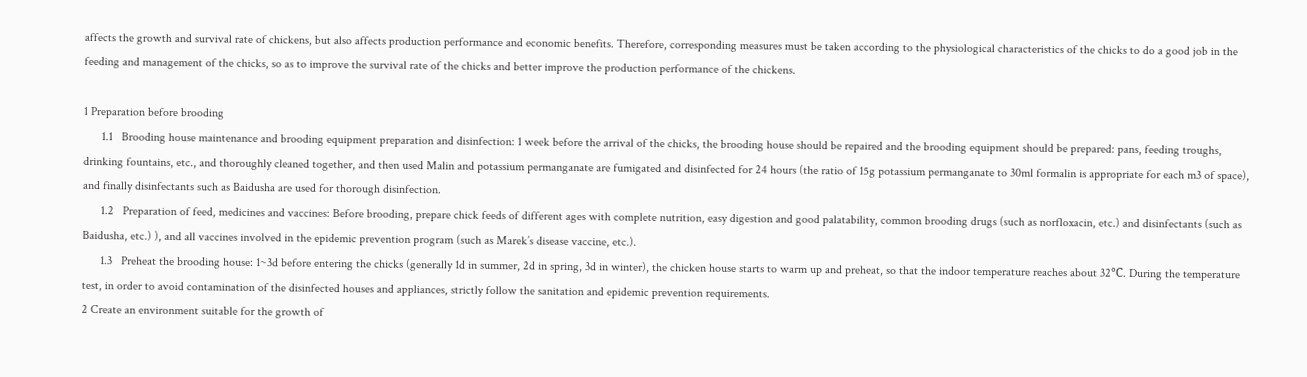affects the growth and survival rate of chickens, but also affects production performance and economic benefits. Therefore, corresponding measures must be taken according to the physiological characteristics of the chicks to do a good job in the feeding and management of the chicks, so as to improve the survival rate of the chicks and better improve the production performance of the chickens.

1 Preparation before brooding
      1.1   Brooding house maintenance and brooding equipment preparation and disinfection: 1 week before the arrival of the chicks, the brooding house should be repaired and the brooding equipment should be prepared: pans, feeding troughs, drinking fountains, etc., and thoroughly cleaned together, and then used Malin and potassium permanganate are fumigated and disinfected for 24 hours (the ratio of 15g potassium permanganate to 30ml formalin is appropriate for each m3 of space), and finally disinfectants such as Baidusha are used for thorough disinfection.
      1.2   Preparation of feed, medicines and vaccines: Before brooding, prepare chick feeds of different ages with complete nutrition, easy digestion and good palatability, common brooding drugs (such as norfloxacin, etc.) and disinfectants (such as Baidusha, etc.) ), and all vaccines involved in the epidemic prevention program (such as Marek’s disease vaccine, etc.).
      1.3   Preheat the brooding house: 1~3d before entering the chicks (generally 1d in summer, 2d in spring, 3d in winter), the chicken house starts to warm up and preheat, so that the indoor temperature reaches about 32℃. During the temperature test, in order to avoid contamination of the disinfected houses and appliances, strictly follow the sanitation and epidemic prevention requirements.
2 Create an environment suitable for the growth of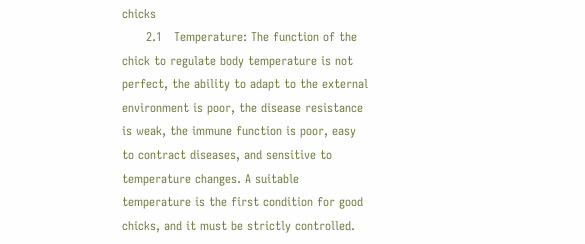chicks
      2.1   Temperature: The function of the chick to regulate body temperature is not perfect, the ability to adapt to the external environment is poor, the disease resistance is weak, the immune function is poor, easy to contract diseases, and sensitive to temperature changes. A suitable temperature is the first condition for good chicks, and it must be strictly controlled.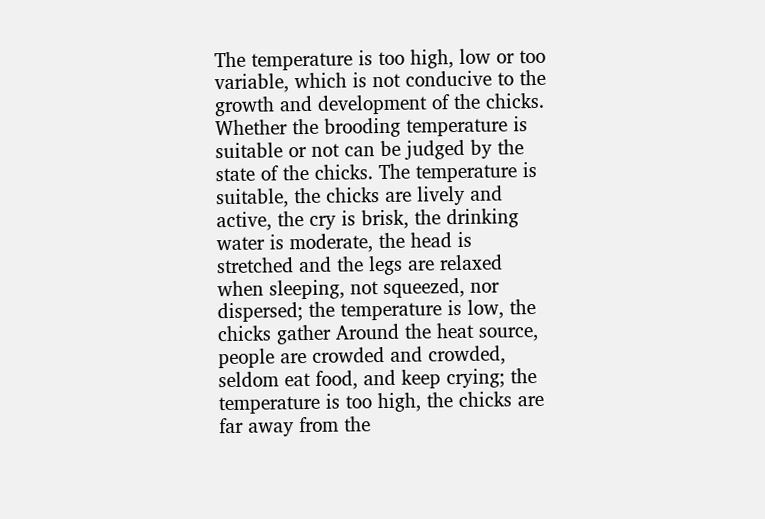The temperature is too high, low or too variable, which is not conducive to the growth and development of the chicks. Whether the brooding temperature is suitable or not can be judged by the state of the chicks. The temperature is suitable, the chicks are lively and active, the cry is brisk, the drinking water is moderate, the head is stretched and the legs are relaxed when sleeping, not squeezed, nor dispersed; the temperature is low, the chicks gather Around the heat source, people are crowded and crowded, seldom eat food, and keep crying; the temperature is too high, the chicks are far away from the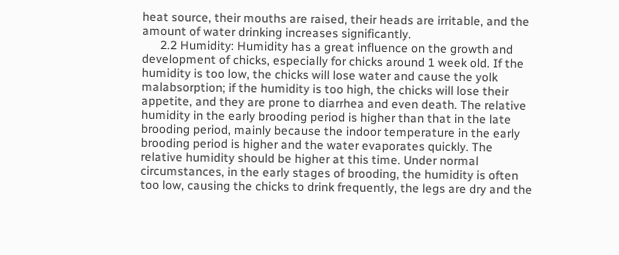heat source, their mouths are raised, their heads are irritable, and the amount of water drinking increases significantly.
      2.2 Humidity: Humidity has a great influence on the growth and development of chicks, especially for chicks around 1 week old. If the humidity is too low, the chicks will lose water and cause the yolk malabsorption; if the humidity is too high, the chicks will lose their appetite, and they are prone to diarrhea and even death. The relative humidity in the early brooding period is higher than that in the late brooding period, mainly because the indoor temperature in the early brooding period is higher and the water evaporates quickly. The relative humidity should be higher at this time. Under normal circumstances, in the early stages of brooding, the humidity is often too low, causing the chicks to drink frequently, the legs are dry and the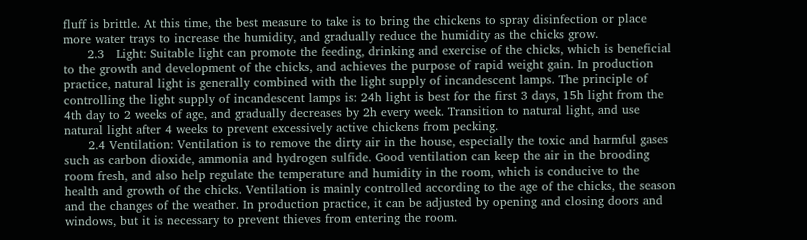fluff is brittle. At this time, the best measure to take is to bring the chickens to spray disinfection or place more water trays to increase the humidity, and gradually reduce the humidity as the chicks grow.
      2.3   Light: Suitable light can promote the feeding, drinking and exercise of the chicks, which is beneficial to the growth and development of the chicks, and achieves the purpose of rapid weight gain. In production practice, natural light is generally combined with the light supply of incandescent lamps. The principle of controlling the light supply of incandescent lamps is: 24h light is best for the first 3 days, 15h light from the 4th day to 2 weeks of age, and gradually decreases by 2h every week. Transition to natural light, and use natural light after 4 weeks to prevent excessively active chickens from pecking.
      2.4 Ventilation: Ventilation is to remove the dirty air in the house, especially the toxic and harmful gases such as carbon dioxide, ammonia and hydrogen sulfide. Good ventilation can keep the air in the brooding room fresh, and also help regulate the temperature and humidity in the room, which is conducive to the health and growth of the chicks. Ventilation is mainly controlled according to the age of the chicks, the season and the changes of the weather. In production practice, it can be adjusted by opening and closing doors and windows, but it is necessary to prevent thieves from entering the room.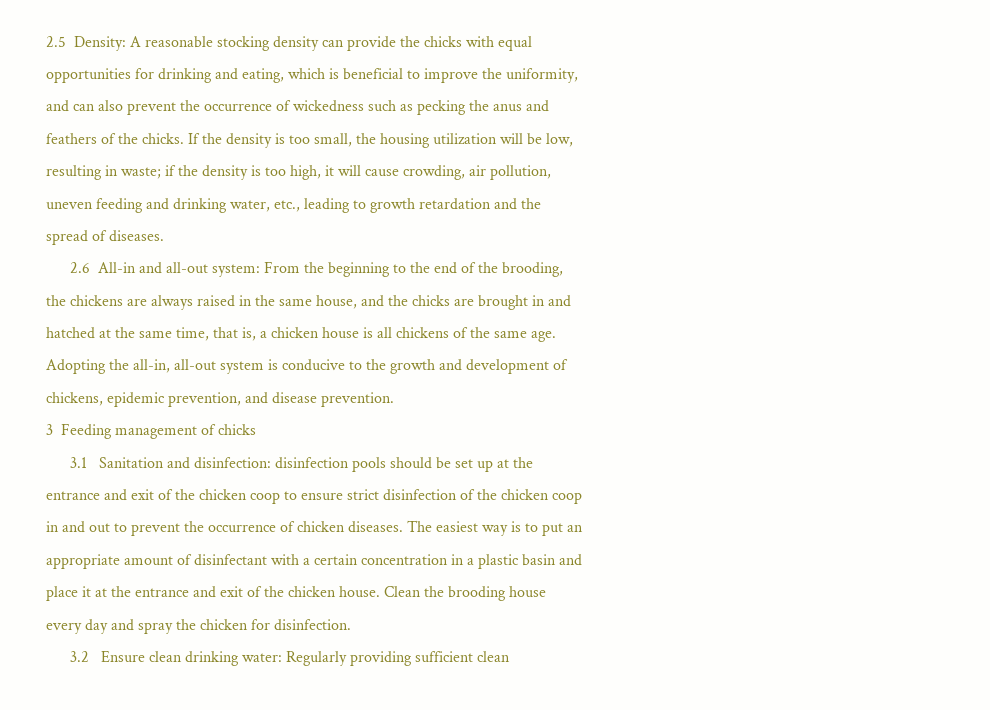2.5  Density: A reasonable stocking density can provide the chicks with equal opportunities for drinking and eating, which is beneficial to improve the uniformity, and can also prevent the occurrence of wickedness such as pecking the anus and feathers of the chicks. If the density is too small, the housing utilization will be low, resulting in waste; if the density is too high, it will cause crowding, air pollution, uneven feeding and drinking water, etc., leading to growth retardation and the spread of diseases.
      2.6  All-in and all-out system: From the beginning to the end of the brooding, the chickens are always raised in the same house, and the chicks are brought in and hatched at the same time, that is, a chicken house is all chickens of the same age. Adopting the all-in, all-out system is conducive to the growth and development of chickens, epidemic prevention, and disease prevention.
3  Feeding management of chicks
      3.1   Sanitation and disinfection: disinfection pools should be set up at the entrance and exit of the chicken coop to ensure strict disinfection of the chicken coop in and out to prevent the occurrence of chicken diseases. The easiest way is to put an appropriate amount of disinfectant with a certain concentration in a plastic basin and place it at the entrance and exit of the chicken house. Clean the brooding house every day and spray the chicken for disinfection.
      3.2   Ensure clean drinking water: Regularly providing sufficient clean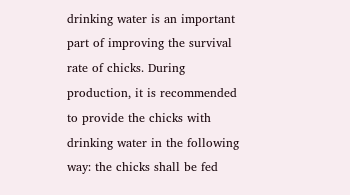drinking water is an important part of improving the survival rate of chicks. During production, it is recommended to provide the chicks with drinking water in the following way: the chicks shall be fed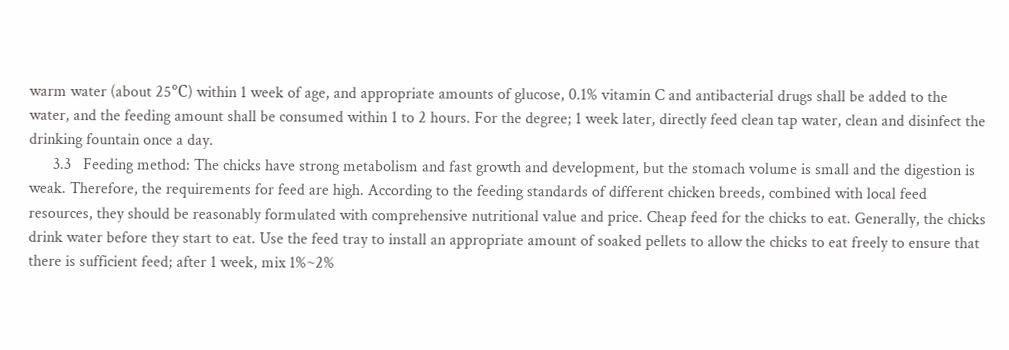warm water (about 25℃) within 1 week of age, and appropriate amounts of glucose, 0.1% vitamin C and antibacterial drugs shall be added to the water, and the feeding amount shall be consumed within 1 to 2 hours. For the degree; 1 week later, directly feed clean tap water, clean and disinfect the drinking fountain once a day.
      3.3   Feeding method: The chicks have strong metabolism and fast growth and development, but the stomach volume is small and the digestion is weak. Therefore, the requirements for feed are high. According to the feeding standards of different chicken breeds, combined with local feed resources, they should be reasonably formulated with comprehensive nutritional value and price. Cheap feed for the chicks to eat. Generally, the chicks drink water before they start to eat. Use the feed tray to install an appropriate amount of soaked pellets to allow the chicks to eat freely to ensure that there is sufficient feed; after 1 week, mix 1%~2%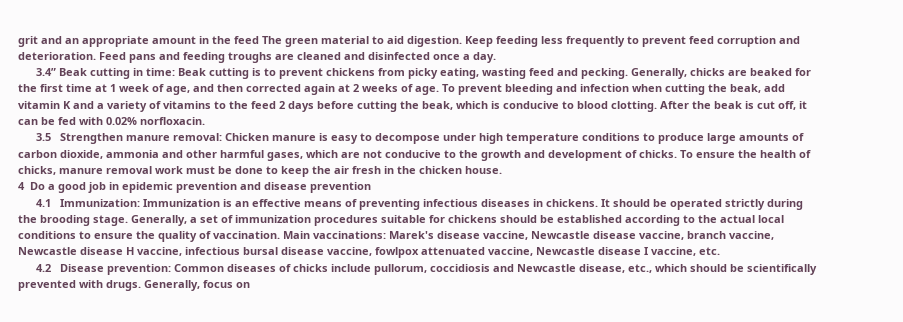grit and an appropriate amount in the feed The green material to aid digestion. Keep feeding less frequently to prevent feed corruption and deterioration. Feed pans and feeding troughs are cleaned and disinfected once a day.
      3.4” Beak cutting in time: Beak cutting is to prevent chickens from picky eating, wasting feed and pecking. Generally, chicks are beaked for the first time at 1 week of age, and then corrected again at 2 weeks of age. To prevent bleeding and infection when cutting the beak, add vitamin K and a variety of vitamins to the feed 2 days before cutting the beak, which is conducive to blood clotting. After the beak is cut off, it can be fed with 0.02% norfloxacin.
      3.5   Strengthen manure removal: Chicken manure is easy to decompose under high temperature conditions to produce large amounts of carbon dioxide, ammonia and other harmful gases, which are not conducive to the growth and development of chicks. To ensure the health of chicks, manure removal work must be done to keep the air fresh in the chicken house.
4  Do a good job in epidemic prevention and disease prevention
      4.1   Immunization: Immunization is an effective means of preventing infectious diseases in chickens. It should be operated strictly during the brooding stage. Generally, a set of immunization procedures suitable for chickens should be established according to the actual local conditions to ensure the quality of vaccination. Main vaccinations: Marek's disease vaccine, Newcastle disease vaccine, branch vaccine, Newcastle disease H vaccine, infectious bursal disease vaccine, fowlpox attenuated vaccine, Newcastle disease I vaccine, etc.
      4.2   Disease prevention: Common diseases of chicks include pullorum, coccidiosis and Newcastle disease, etc., which should be scientifically prevented with drugs. Generally, focus on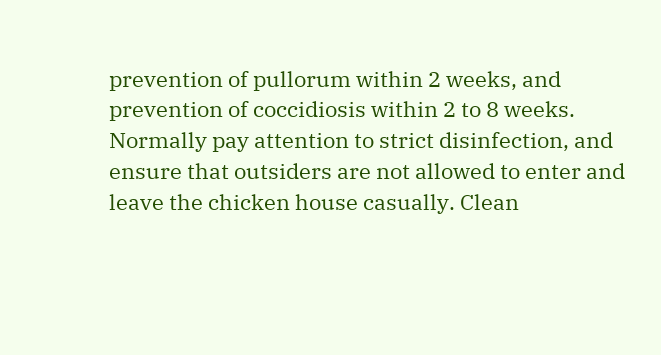prevention of pullorum within 2 weeks, and prevention of coccidiosis within 2 to 8 weeks. Normally pay attention to strict disinfection, and ensure that outsiders are not allowed to enter and leave the chicken house casually. Clean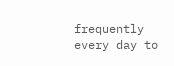frequently every day to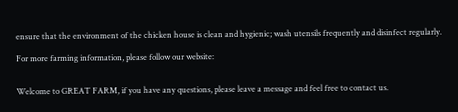ensure that the environment of the chicken house is clean and hygienic; wash utensils frequently and disinfect regularly.

For more farming information, please follow our website:


Welcome to GREAT FARM, if you have any questions, please leave a message and feel free to contact us.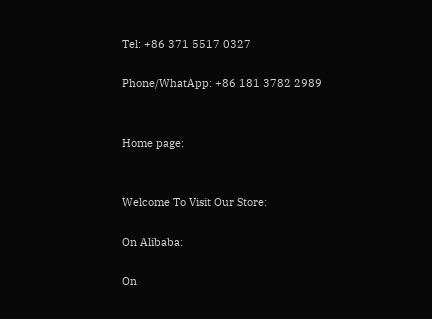Tel: +86 371 5517 0327

Phone/WhatApp: +86 181 3782 2989


Home page:


Welcome To Visit Our Store:

On Alibaba:

On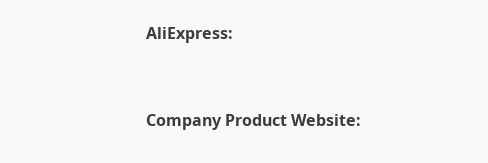AliExpress:


Company Product Website: